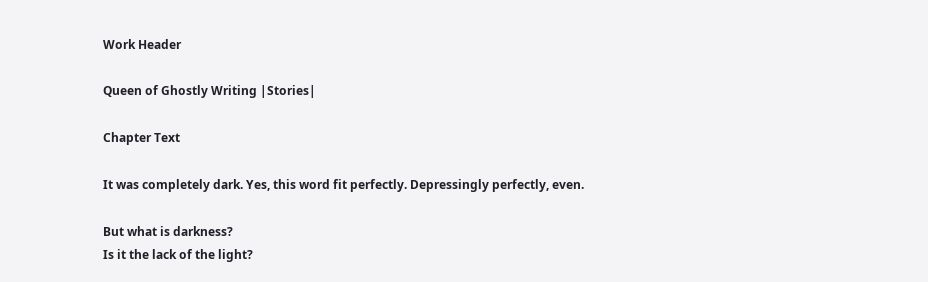Work Header

Queen of Ghostly Writing |Stories|

Chapter Text

It was completely dark. Yes, this word fit perfectly. Depressingly perfectly, even.

But what is darkness?
Is it the lack of the light?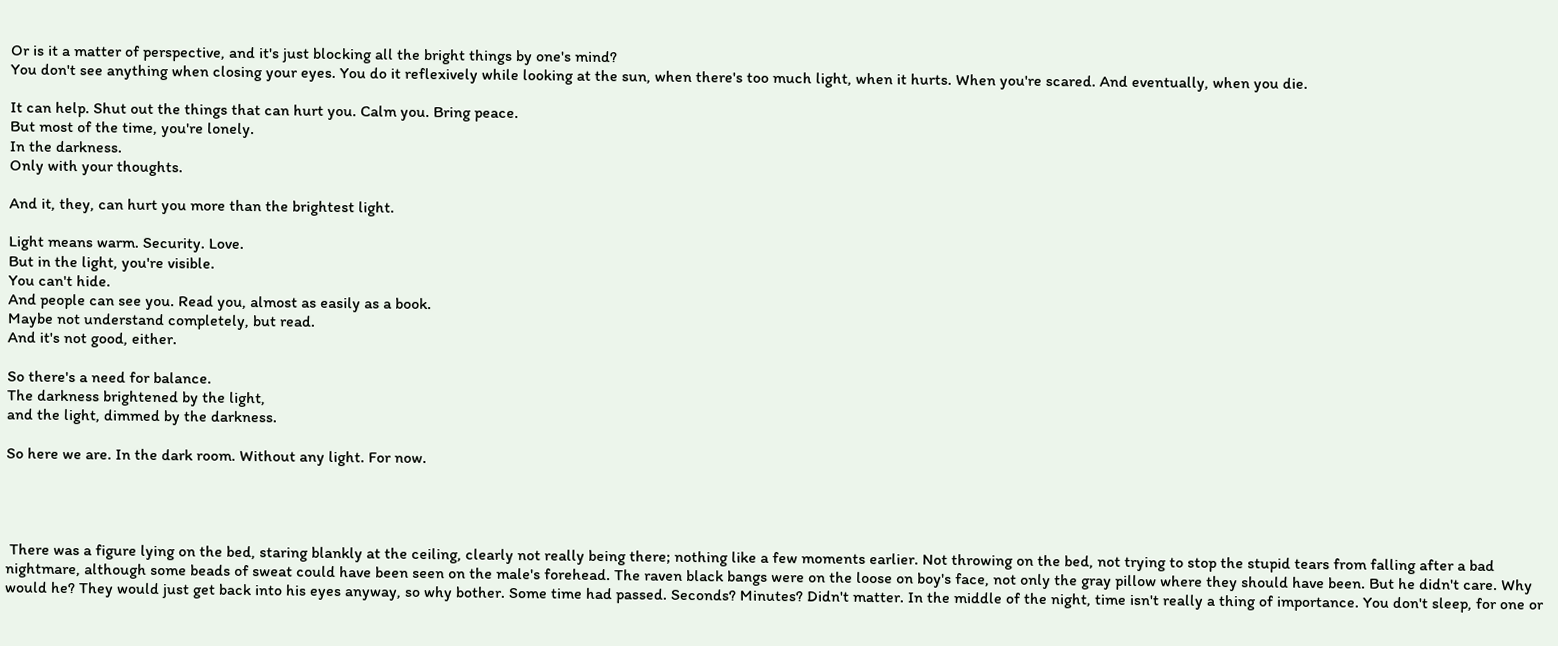Or is it a matter of perspective, and it's just blocking all the bright things by one's mind?
You don't see anything when closing your eyes. You do it reflexively while looking at the sun, when there's too much light, when it hurts. When you're scared. And eventually, when you die.

It can help. Shut out the things that can hurt you. Calm you. Bring peace.
But most of the time, you're lonely.
In the darkness.
Only with your thoughts.

And it, they, can hurt you more than the brightest light.

Light means warm. Security. Love.
But in the light, you're visible.
You can't hide.
And people can see you. Read you, almost as easily as a book.
Maybe not understand completely, but read.
And it's not good, either.

So there's a need for balance.
The darkness brightened by the light,
and the light, dimmed by the darkness.

So here we are. In the dark room. Without any light. For now.




 There was a figure lying on the bed, staring blankly at the ceiling, clearly not really being there; nothing like a few moments earlier. Not throwing on the bed, not trying to stop the stupid tears from falling after a bad nightmare, although some beads of sweat could have been seen on the male's forehead. The raven black bangs were on the loose on boy's face, not only the gray pillow where they should have been. But he didn't care. Why would he? They would just get back into his eyes anyway, so why bother. Some time had passed. Seconds? Minutes? Didn't matter. In the middle of the night, time isn't really a thing of importance. You don't sleep, for one or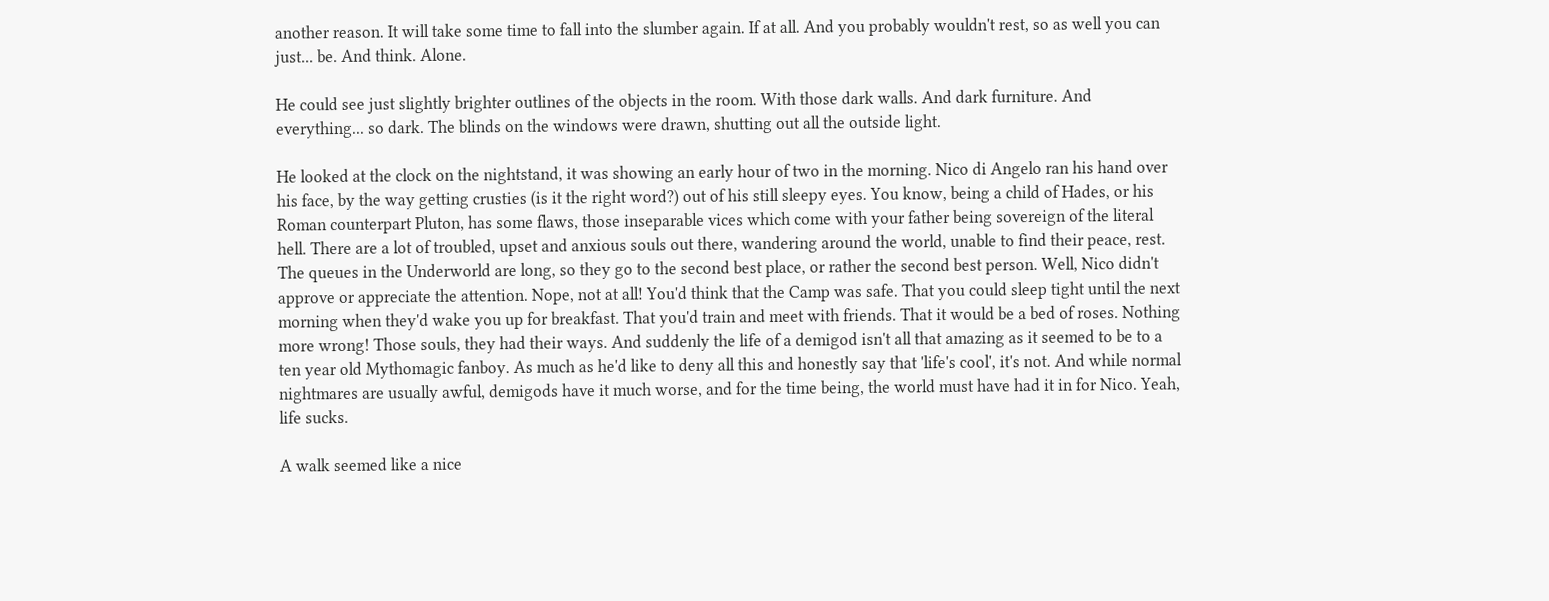another reason. It will take some time to fall into the slumber again. If at all. And you probably wouldn't rest, so as well you can just... be. And think. Alone.

He could see just slightly brighter outlines of the objects in the room. With those dark walls. And dark furniture. And everything... so dark. The blinds on the windows were drawn, shutting out all the outside light.

He looked at the clock on the nightstand, it was showing an early hour of two in the morning. Nico di Angelo ran his hand over his face, by the way getting crusties (is it the right word?) out of his still sleepy eyes. You know, being a child of Hades, or his Roman counterpart Pluton, has some flaws, those inseparable vices which come with your father being sovereign of the literal hell. There are a lot of troubled, upset and anxious souls out there, wandering around the world, unable to find their peace, rest. The queues in the Underworld are long, so they go to the second best place, or rather the second best person. Well, Nico didn't approve or appreciate the attention. Nope, not at all! You'd think that the Camp was safe. That you could sleep tight until the next morning when they'd wake you up for breakfast. That you'd train and meet with friends. That it would be a bed of roses. Nothing more wrong! Those souls, they had their ways. And suddenly the life of a demigod isn't all that amazing as it seemed to be to a ten year old Mythomagic fanboy. As much as he'd like to deny all this and honestly say that 'life's cool', it's not. And while normal nightmares are usually awful, demigods have it much worse, and for the time being, the world must have had it in for Nico. Yeah, life sucks.

A walk seemed like a nice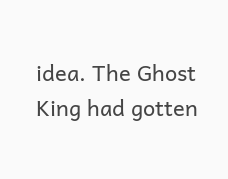idea. The Ghost King had gotten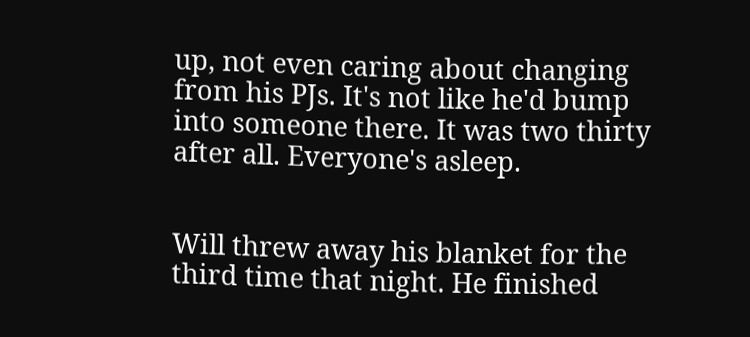up, not even caring about changing from his PJs. It's not like he'd bump into someone there. It was two thirty after all. Everyone's asleep.


Will threw away his blanket for the third time that night. He finished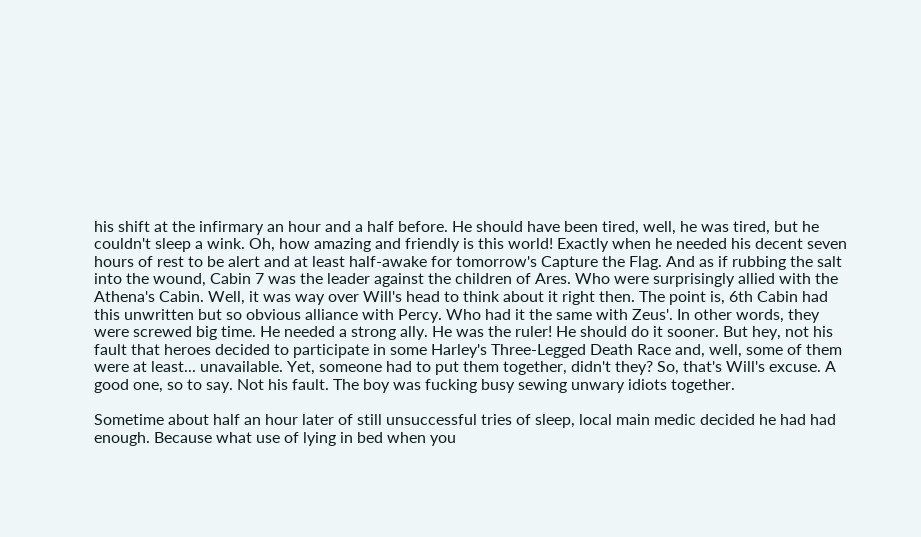his shift at the infirmary an hour and a half before. He should have been tired, well, he was tired, but he couldn't sleep a wink. Oh, how amazing and friendly is this world! Exactly when he needed his decent seven hours of rest to be alert and at least half-awake for tomorrow's Capture the Flag. And as if rubbing the salt into the wound, Cabin 7 was the leader against the children of Ares. Who were surprisingly allied with the Athena's Cabin. Well, it was way over Will's head to think about it right then. The point is, 6th Cabin had this unwritten but so obvious alliance with Percy. Who had it the same with Zeus'. In other words, they were screwed big time. He needed a strong ally. He was the ruler! He should do it sooner. But hey, not his fault that heroes decided to participate in some Harley's Three-Legged Death Race and, well, some of them were at least... unavailable. Yet, someone had to put them together, didn't they? So, that's Will's excuse. A good one, so to say. Not his fault. The boy was fucking busy sewing unwary idiots together.

Sometime about half an hour later of still unsuccessful tries of sleep, local main medic decided he had had enough. Because what use of lying in bed when you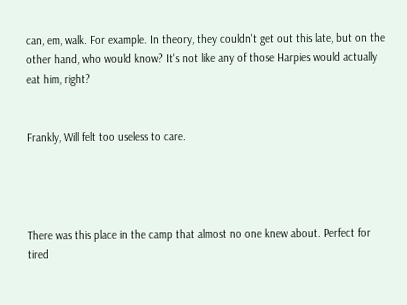can, em, walk. For example. In theory, they couldn't get out this late, but on the other hand, who would know? It's not like any of those Harpies would actually eat him, right?


Frankly, Will felt too useless to care.




There was this place in the camp that almost no one knew about. Perfect for tired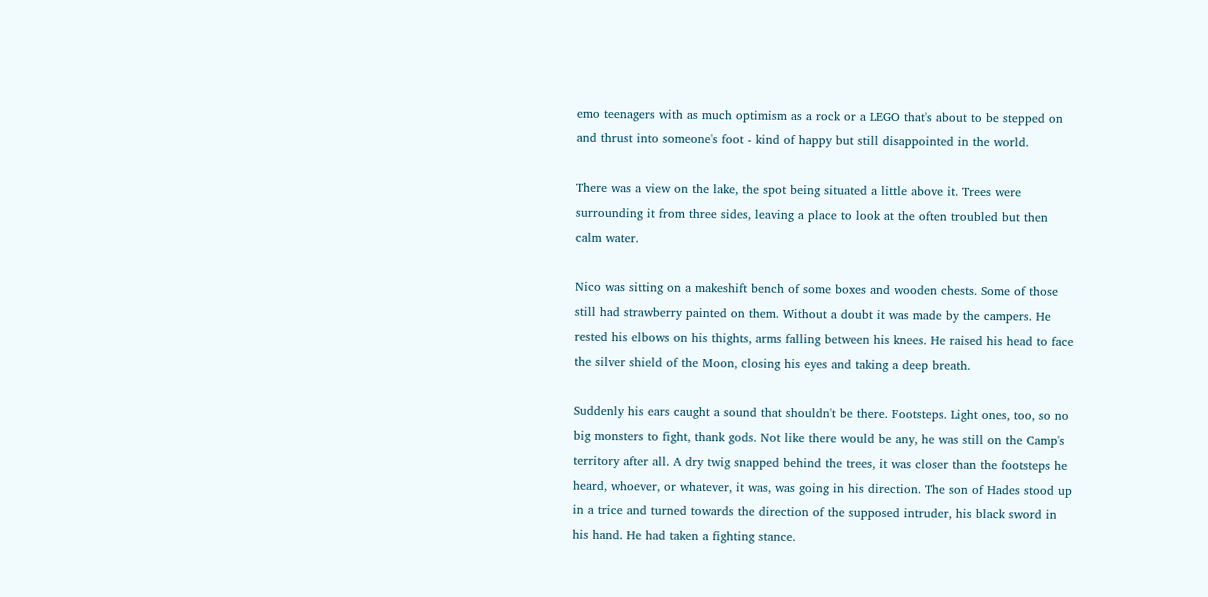emo teenagers with as much optimism as a rock or a LEGO that's about to be stepped on and thrust into someone's foot - kind of happy but still disappointed in the world.

There was a view on the lake, the spot being situated a little above it. Trees were surrounding it from three sides, leaving a place to look at the often troubled but then calm water.

Nico was sitting on a makeshift bench of some boxes and wooden chests. Some of those still had strawberry painted on them. Without a doubt it was made by the campers. He rested his elbows on his thights, arms falling between his knees. He raised his head to face the silver shield of the Moon, closing his eyes and taking a deep breath.

Suddenly his ears caught a sound that shouldn't be there. Footsteps. Light ones, too, so no big monsters to fight, thank gods. Not like there would be any, he was still on the Camp's territory after all. A dry twig snapped behind the trees, it was closer than the footsteps he heard, whoever, or whatever, it was, was going in his direction. The son of Hades stood up in a trice and turned towards the direction of the supposed intruder, his black sword in his hand. He had taken a fighting stance.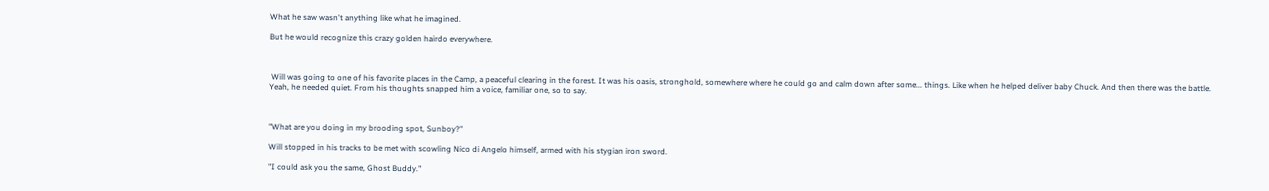What he saw wasn't anything like what he imagined.

But he would recognize this crazy golden hairdo everywhere.



 Will was going to one of his favorite places in the Camp, a peaceful clearing in the forest. It was his oasis, stronghold, somewhere where he could go and calm down after some... things. Like when he helped deliver baby Chuck. And then there was the battle. Yeah, he needed quiet. From his thoughts snapped him a voice, familiar one, so to say.



"What are you doing in my brooding spot, Sunboy?"

Will stopped in his tracks to be met with scowling Nico di Angelo himself, armed with his stygian iron sword.

"I could ask you the same, Ghost Buddy."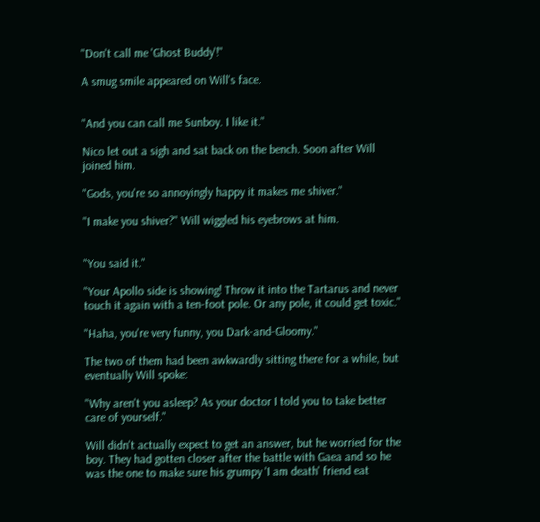"Don't call me 'Ghost Buddy'!"

A smug smile appeared on Will's face.


"And you can call me Sunboy. I like it."

Nico let out a sigh and sat back on the bench. Soon after Will joined him.

"Gods, you're so annoyingly happy it makes me shiver."

"I make you shiver?" Will wiggled his eyebrows at him.


"You said it."

"Your Apollo side is showing! Throw it into the Tartarus and never touch it again with a ten-foot pole. Or any pole, it could get toxic."

"Haha, you're very funny, you Dark-and-Gloomy."

The two of them had been awkwardly sitting there for a while, but eventually Will spoke:

"Why aren't you asleep? As your doctor I told you to take better care of yourself."

Will didn't actually expect to get an answer, but he worried for the boy. They had gotten closer after the battle with Gaea and so he was the one to make sure his grumpy 'I am death' friend eat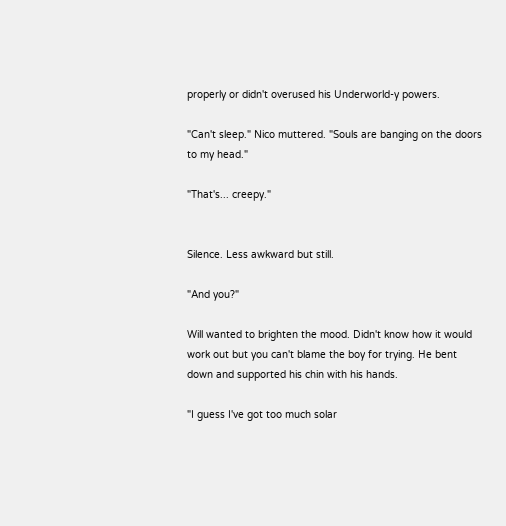properly or didn't overused his Underworld-y powers.

"Can't sleep." Nico muttered. "Souls are banging on the doors to my head."

"That's... creepy."


Silence. Less awkward but still.

"And you?"

Will wanted to brighten the mood. Didn't know how it would work out but you can't blame the boy for trying. He bent down and supported his chin with his hands.

"I guess I've got too much solar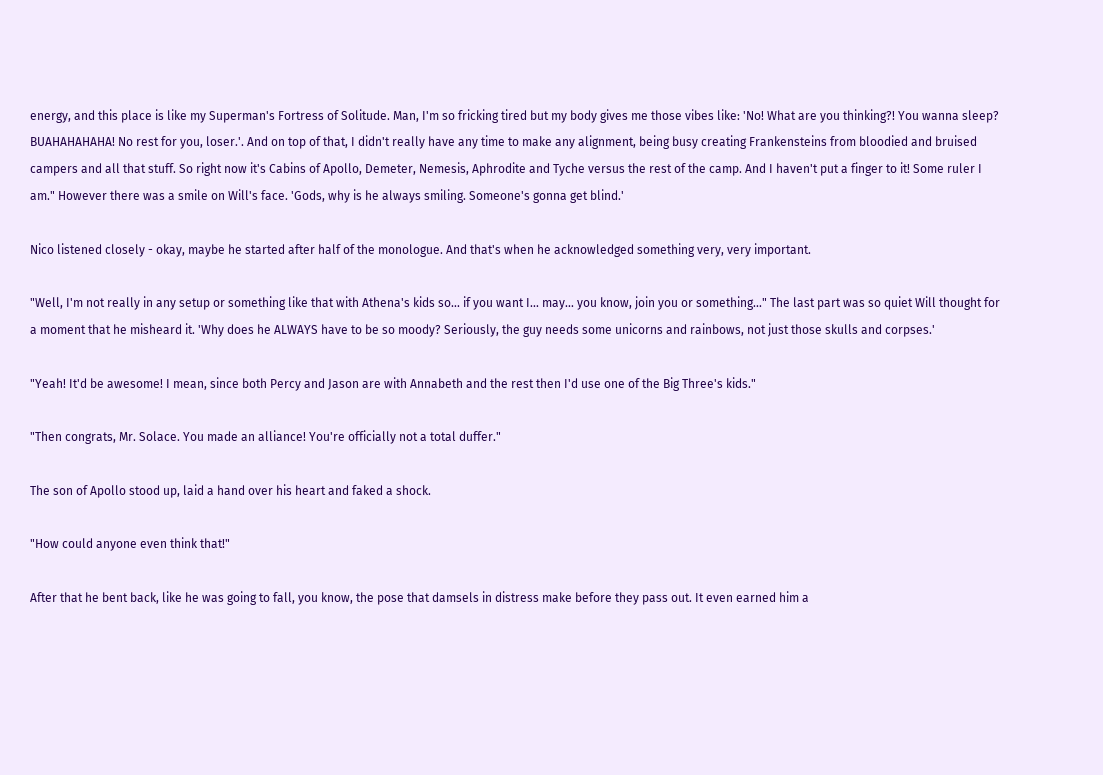energy, and this place is like my Superman's Fortress of Solitude. Man, I'm so fricking tired but my body gives me those vibes like: 'No! What are you thinking?! You wanna sleep? BUAHAHAHAHA! No rest for you, loser.'. And on top of that, I didn't really have any time to make any alignment, being busy creating Frankensteins from bloodied and bruised campers and all that stuff. So right now it's Cabins of Apollo, Demeter, Nemesis, Aphrodite and Tyche versus the rest of the camp. And I haven't put a finger to it! Some ruler I am." However there was a smile on Will's face. 'Gods, why is he always smiling. Someone's gonna get blind.'

Nico listened closely - okay, maybe he started after half of the monologue. And that's when he acknowledged something very, very important.

"Well, I'm not really in any setup or something like that with Athena's kids so... if you want I... may... you know, join you or something..." The last part was so quiet Will thought for a moment that he misheard it. 'Why does he ALWAYS have to be so moody? Seriously, the guy needs some unicorns and rainbows, not just those skulls and corpses.'

"Yeah! It'd be awesome! I mean, since both Percy and Jason are with Annabeth and the rest then I'd use one of the Big Three's kids."

"Then congrats, Mr. Solace. You made an alliance! You're officially not a total duffer."

The son of Apollo stood up, laid a hand over his heart and faked a shock.

"How could anyone even think that!"

After that he bent back, like he was going to fall, you know, the pose that damsels in distress make before they pass out. It even earned him a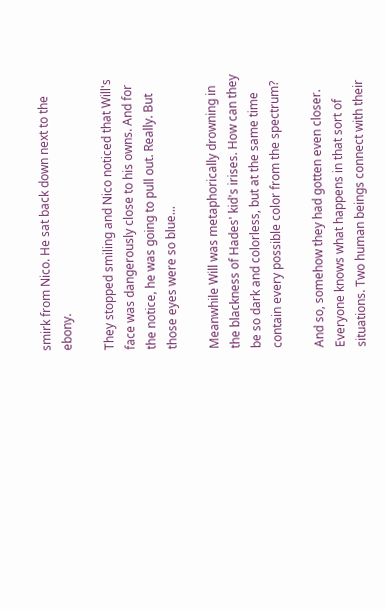smirk from Nico. He sat back down next to the ebony.

They stopped smiling and Nico noticed that Will's face was dangerously close to his owns. And for the notice, he was going to pull out. Really. But those eyes were so blue...

Meanwhile Will was metaphorically drowning in the blackness of Hades' kid's irises. How can they be so dark and colorless, but at the same time contain every possible color from the spectrum?

And so, somehow they had gotten even closer. Everyone knows what happens in that sort of situations. Two human beings connect with their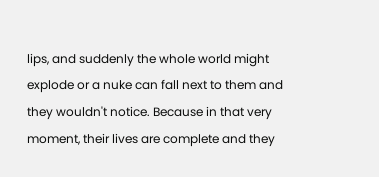lips, and suddenly the whole world might explode or a nuke can fall next to them and they wouldn't notice. Because in that very moment, their lives are complete and they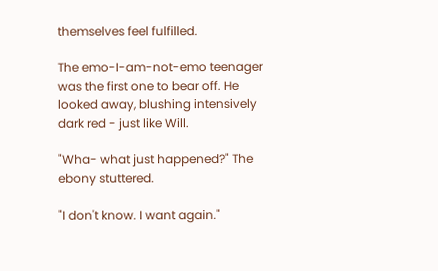themselves feel fulfilled.

The emo-I-am-not-emo teenager was the first one to bear off. He looked away, blushing intensively dark red - just like Will.

"Wha- what just happened?" The ebony stuttered.

"I don't know. I want again."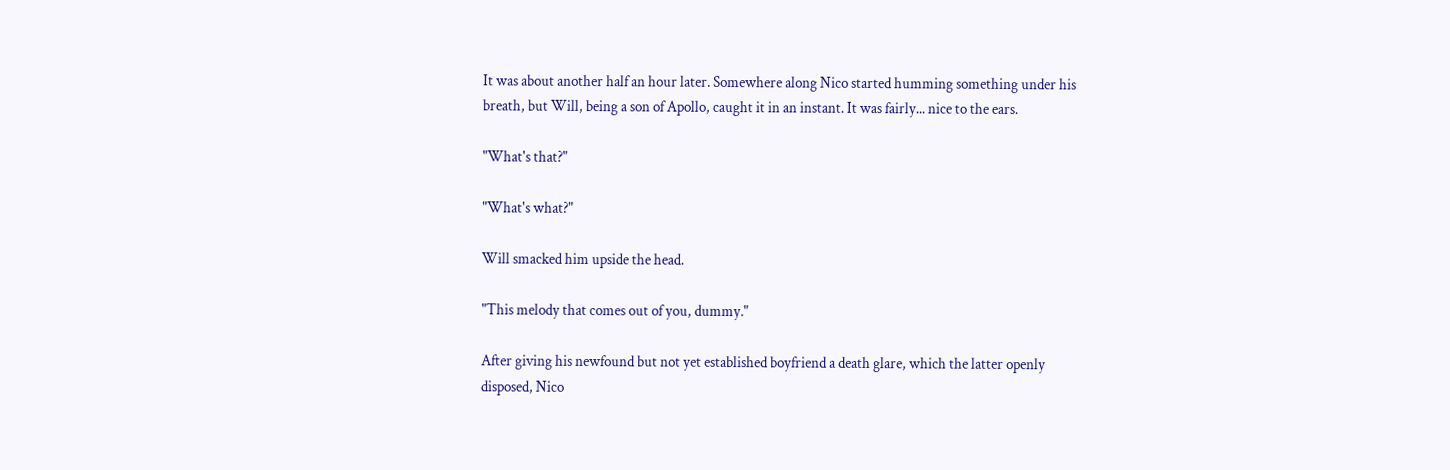It was about another half an hour later. Somewhere along Nico started humming something under his breath, but Will, being a son of Apollo, caught it in an instant. It was fairly... nice to the ears.

"What's that?"

"What's what?"

Will smacked him upside the head.

"This melody that comes out of you, dummy."

After giving his newfound but not yet established boyfriend a death glare, which the latter openly disposed, Nico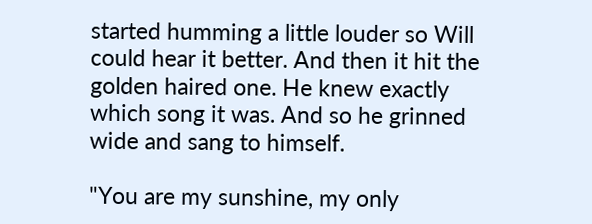started humming a little louder so Will could hear it better. And then it hit the golden haired one. He knew exactly which song it was. And so he grinned wide and sang to himself.

"You are my sunshine, my only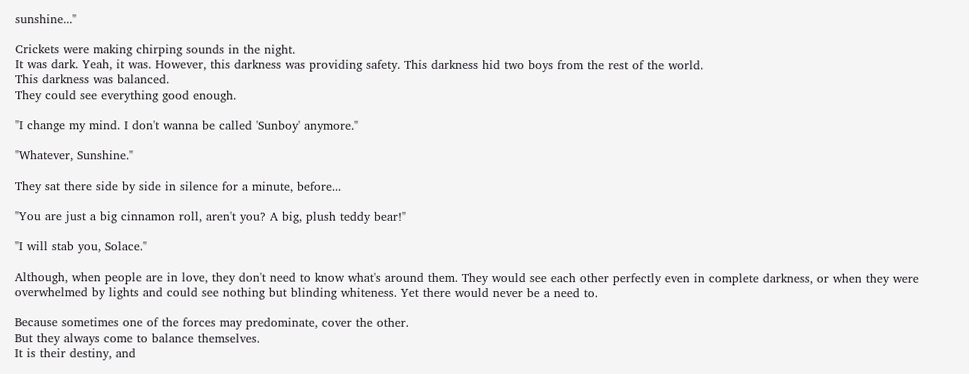sunshine..."

Crickets were making chirping sounds in the night.
It was dark. Yeah, it was. However, this darkness was providing safety. This darkness hid two boys from the rest of the world.
This darkness was balanced.
They could see everything good enough.

"I change my mind. I don't wanna be called 'Sunboy' anymore."

"Whatever, Sunshine."

They sat there side by side in silence for a minute, before...

"You are just a big cinnamon roll, aren't you? A big, plush teddy bear!"

"I will stab you, Solace."

Although, when people are in love, they don't need to know what's around them. They would see each other perfectly even in complete darkness, or when they were overwhelmed by lights and could see nothing but blinding whiteness. Yet there would never be a need to.

Because sometimes one of the forces may predominate, cover the other.
But they always come to balance themselves.
It is their destiny, and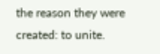the reason they were created: to unite.